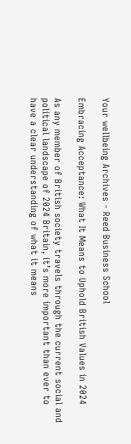Your wellbeing Archives - Reed Business School

Embracing Acceptance: What It Means to Uphold British Values in 2024

As any member of British society travels through the current social and political landscape of 2024 Britain, it’s more important than ever to have a clear understanding of what it means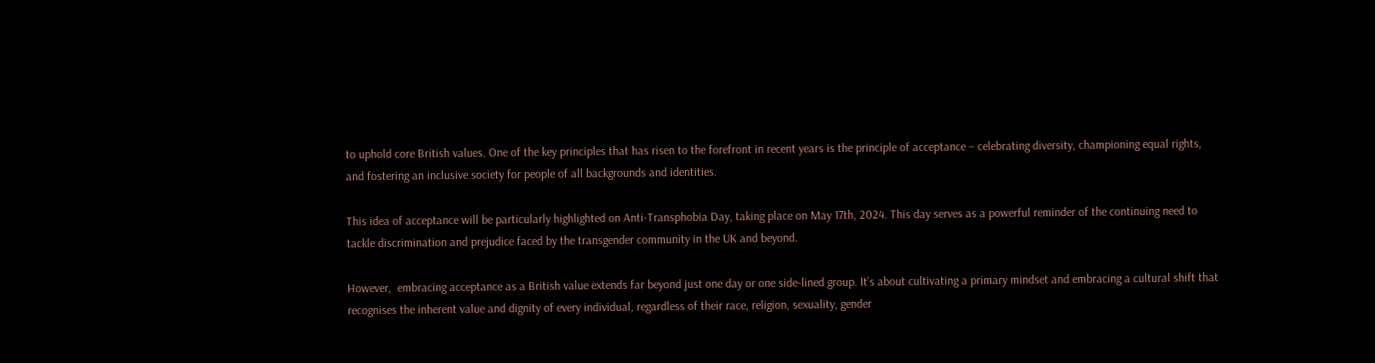to uphold core British values. One of the key principles that has risen to the forefront in recent years is the principle of acceptance – celebrating diversity, championing equal rights, and fostering an inclusive society for people of all backgrounds and identities.

This idea of acceptance will be particularly highlighted on Anti-Transphobia Day, taking place on May 17th, 2024. This day serves as a powerful reminder of the continuing need to tackle discrimination and prejudice faced by the transgender community in the UK and beyond.

However,  embracing acceptance as a British value extends far beyond just one day or one side-lined group. It’s about cultivating a primary mindset and embracing a cultural shift that recognises the inherent value and dignity of every individual, regardless of their race, religion, sexuality, gender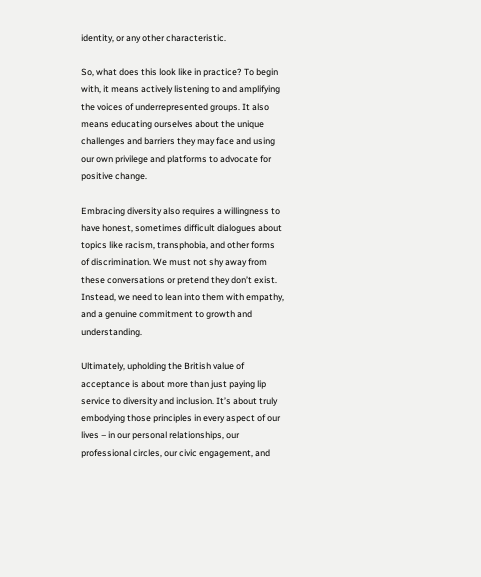identity, or any other characteristic.

So, what does this look like in practice? To begin with, it means actively listening to and amplifying the voices of underrepresented groups. It also means educating ourselves about the unique challenges and barriers they may face and using our own privilege and platforms to advocate for positive change.

Embracing diversity also requires a willingness to have honest, sometimes difficult dialogues about topics like racism, transphobia, and other forms of discrimination. We must not shy away from these conversations or pretend they don’t exist. Instead, we need to lean into them with empathy, and a genuine commitment to growth and understanding.

Ultimately, upholding the British value of acceptance is about more than just paying lip service to diversity and inclusion. It’s about truly embodying those principles in every aspect of our lives – in our personal relationships, our professional circles, our civic engagement, and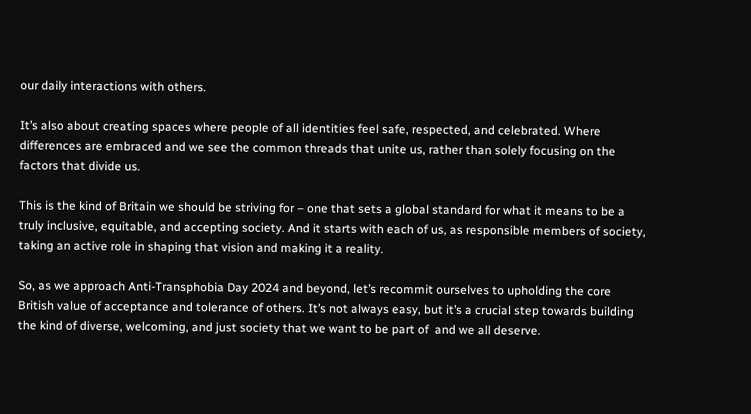our daily interactions with others.

It’s also about creating spaces where people of all identities feel safe, respected, and celebrated. Where differences are embraced and we see the common threads that unite us, rather than solely focusing on the factors that divide us.

This is the kind of Britain we should be striving for – one that sets a global standard for what it means to be a truly inclusive, equitable, and accepting society. And it starts with each of us, as responsible members of society, taking an active role in shaping that vision and making it a reality.

So, as we approach Anti-Transphobia Day 2024 and beyond, let’s recommit ourselves to upholding the core British value of acceptance and tolerance of others. It’s not always easy, but it’s a crucial step towards building the kind of diverse, welcoming, and just society that we want to be part of  and we all deserve.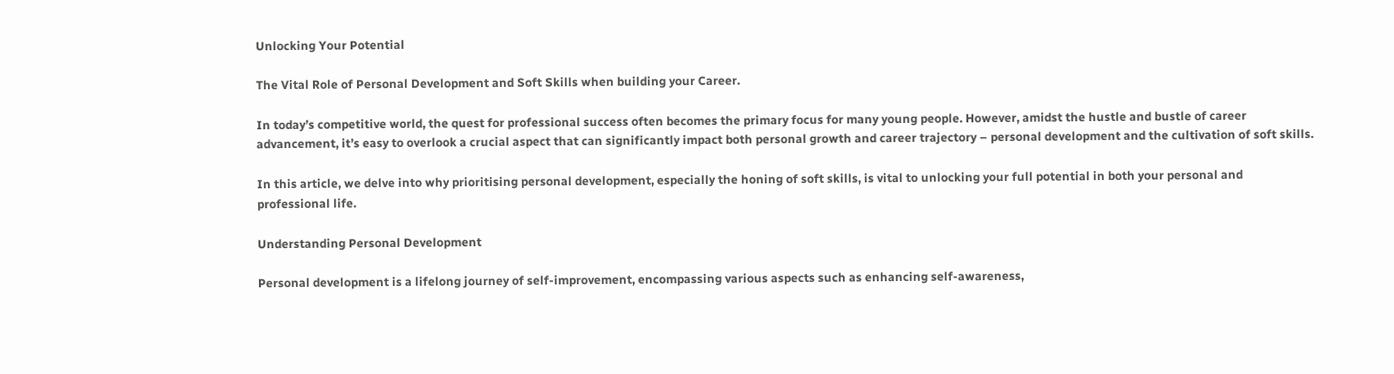Unlocking Your Potential

The Vital Role of Personal Development and Soft Skills when building your Career.

In today’s competitive world, the quest for professional success often becomes the primary focus for many young people. However, amidst the hustle and bustle of career advancement, it’s easy to overlook a crucial aspect that can significantly impact both personal growth and career trajectory – personal development and the cultivation of soft skills.

In this article, we delve into why prioritising personal development, especially the honing of soft skills, is vital to unlocking your full potential in both your personal and professional life.

Understanding Personal Development

Personal development is a lifelong journey of self-improvement, encompassing various aspects such as enhancing self-awareness,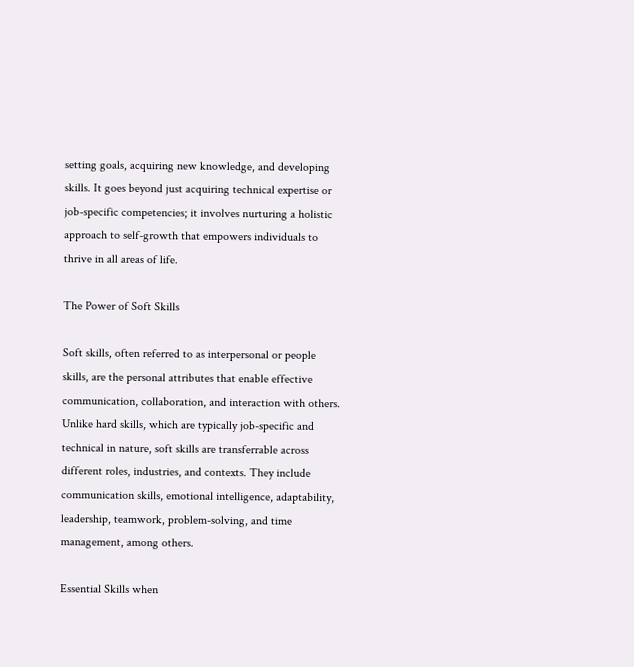setting goals, acquiring new knowledge, and developing skills. It goes beyond just acquiring technical expertise or job-specific competencies; it involves nurturing a holistic approach to self-growth that empowers individuals to thrive in all areas of life.

The Power of Soft Skills

Soft skills, often referred to as interpersonal or people skills, are the personal attributes that enable effective communication, collaboration, and interaction with others. Unlike hard skills, which are typically job-specific and technical in nature, soft skills are transferrable across different roles, industries, and contexts. They include communication skills, emotional intelligence, adaptability, leadership, teamwork, problem-solving, and time management, among others.

Essential Skills when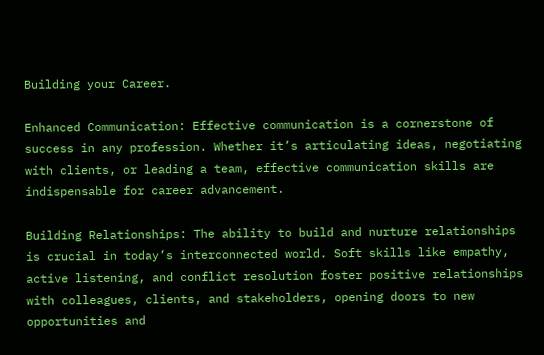Building your Career.

Enhanced Communication: Effective communication is a cornerstone of success in any profession. Whether it’s articulating ideas, negotiating with clients, or leading a team, effective communication skills are indispensable for career advancement.

Building Relationships: The ability to build and nurture relationships is crucial in today’s interconnected world. Soft skills like empathy, active listening, and conflict resolution foster positive relationships with colleagues, clients, and stakeholders, opening doors to new opportunities and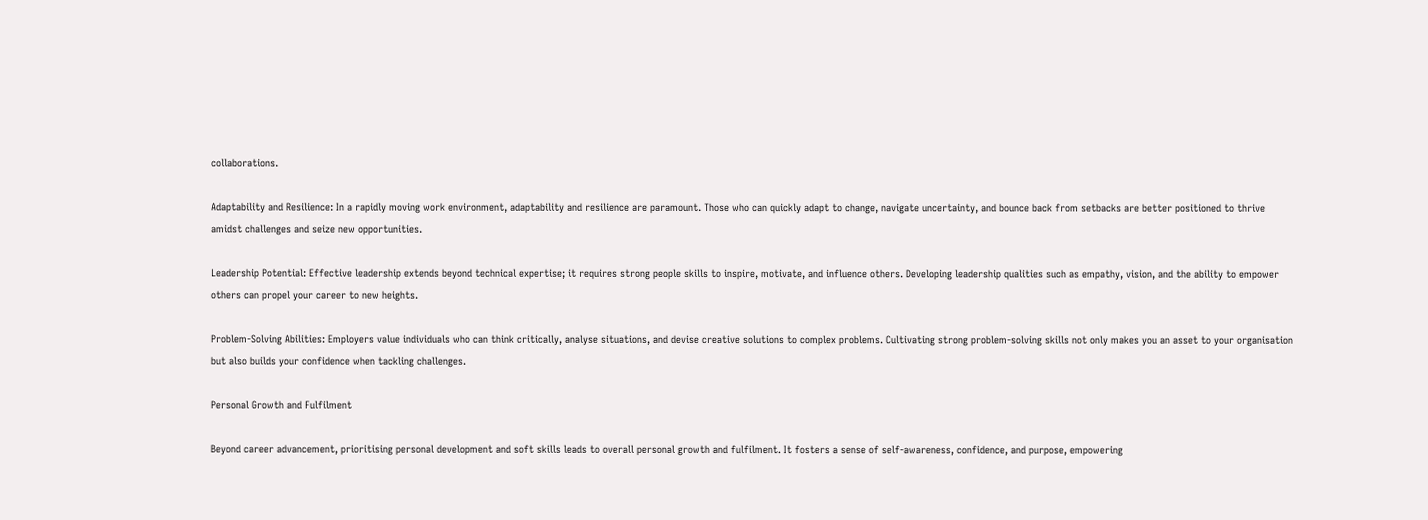collaborations.

Adaptability and Resilience: In a rapidly moving work environment, adaptability and resilience are paramount. Those who can quickly adapt to change, navigate uncertainty, and bounce back from setbacks are better positioned to thrive amidst challenges and seize new opportunities.

Leadership Potential: Effective leadership extends beyond technical expertise; it requires strong people skills to inspire, motivate, and influence others. Developing leadership qualities such as empathy, vision, and the ability to empower others can propel your career to new heights.

Problem-Solving Abilities: Employers value individuals who can think critically, analyse situations, and devise creative solutions to complex problems. Cultivating strong problem-solving skills not only makes you an asset to your organisation but also builds your confidence when tackling challenges.

Personal Growth and Fulfilment

Beyond career advancement, prioritising personal development and soft skills leads to overall personal growth and fulfilment. It fosters a sense of self-awareness, confidence, and purpose, empowering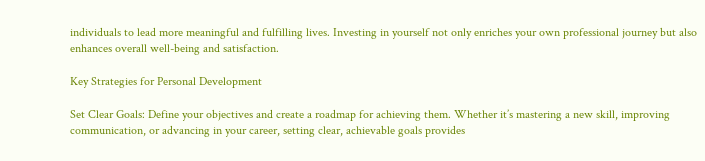individuals to lead more meaningful and fulfilling lives. Investing in yourself not only enriches your own professional journey but also enhances overall well-being and satisfaction.

Key Strategies for Personal Development

Set Clear Goals: Define your objectives and create a roadmap for achieving them. Whether it’s mastering a new skill, improving communication, or advancing in your career, setting clear, achievable goals provides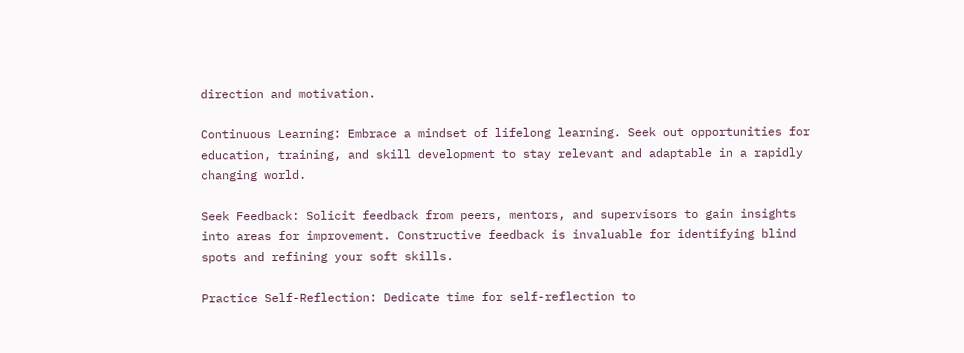direction and motivation.

Continuous Learning: Embrace a mindset of lifelong learning. Seek out opportunities for education, training, and skill development to stay relevant and adaptable in a rapidly changing world.

Seek Feedback: Solicit feedback from peers, mentors, and supervisors to gain insights into areas for improvement. Constructive feedback is invaluable for identifying blind spots and refining your soft skills.

Practice Self-Reflection: Dedicate time for self-reflection to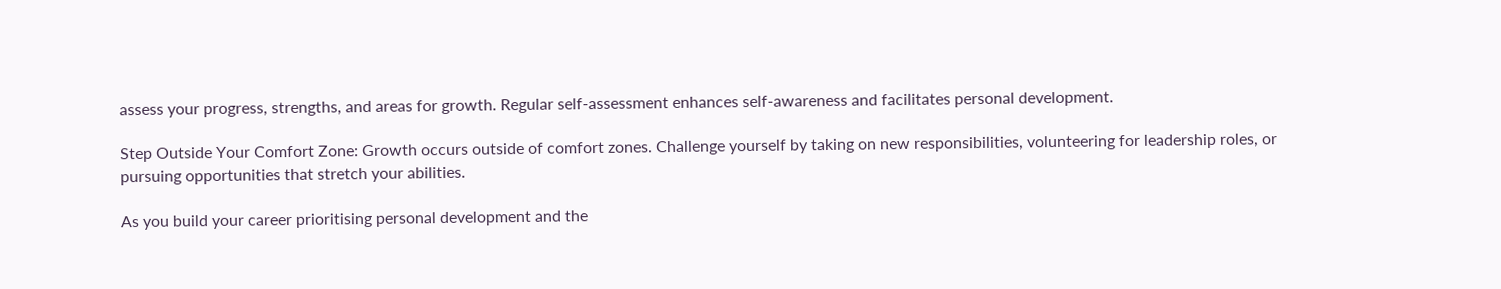assess your progress, strengths, and areas for growth. Regular self-assessment enhances self-awareness and facilitates personal development.

Step Outside Your Comfort Zone: Growth occurs outside of comfort zones. Challenge yourself by taking on new responsibilities, volunteering for leadership roles, or pursuing opportunities that stretch your abilities.

As you build your career prioritising personal development and the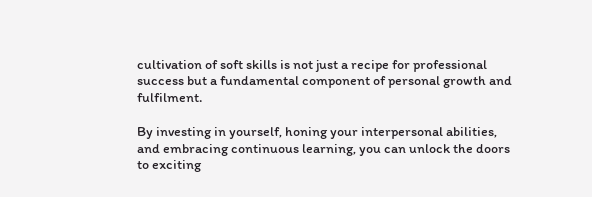cultivation of soft skills is not just a recipe for professional success but a fundamental component of personal growth and fulfilment.

By investing in yourself, honing your interpersonal abilities, and embracing continuous learning, you can unlock the doors to exciting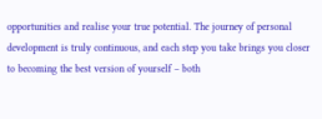opportunities and realise your true potential. The journey of personal development is truly continuous, and each step you take brings you closer to becoming the best version of yourself – both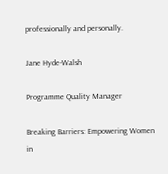professionally and personally.

Jane Hyde-Walsh

Programme Quality Manager

Breaking Barriers: Empowering Women in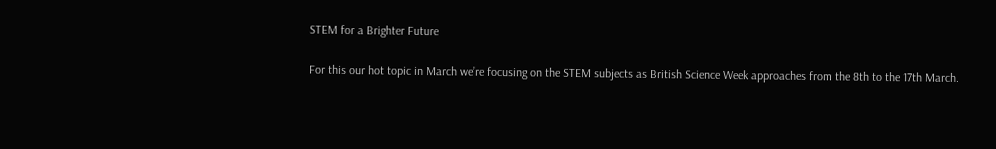STEM for a Brighter Future

For this our hot topic in March we’re focusing on the STEM subjects as British Science Week approaches from the 8th to the 17th March.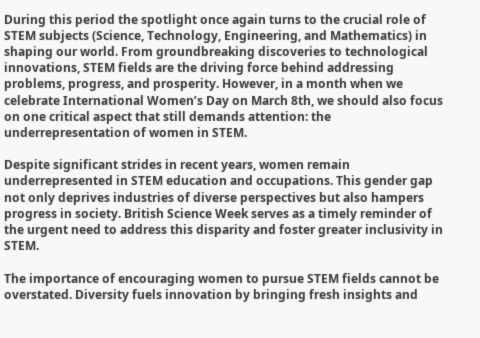During this period the spotlight once again turns to the crucial role of STEM subjects (Science, Technology, Engineering, and Mathematics) in shaping our world. From groundbreaking discoveries to technological innovations, STEM fields are the driving force behind addressing problems, progress, and prosperity. However, in a month when we celebrate International Women’s Day on March 8th, we should also focus on one critical aspect that still demands attention: the underrepresentation of women in STEM.

Despite significant strides in recent years, women remain underrepresented in STEM education and occupations. This gender gap not only deprives industries of diverse perspectives but also hampers progress in society. British Science Week serves as a timely reminder of the urgent need to address this disparity and foster greater inclusivity in STEM.

The importance of encouraging women to pursue STEM fields cannot be overstated. Diversity fuels innovation by bringing fresh insights and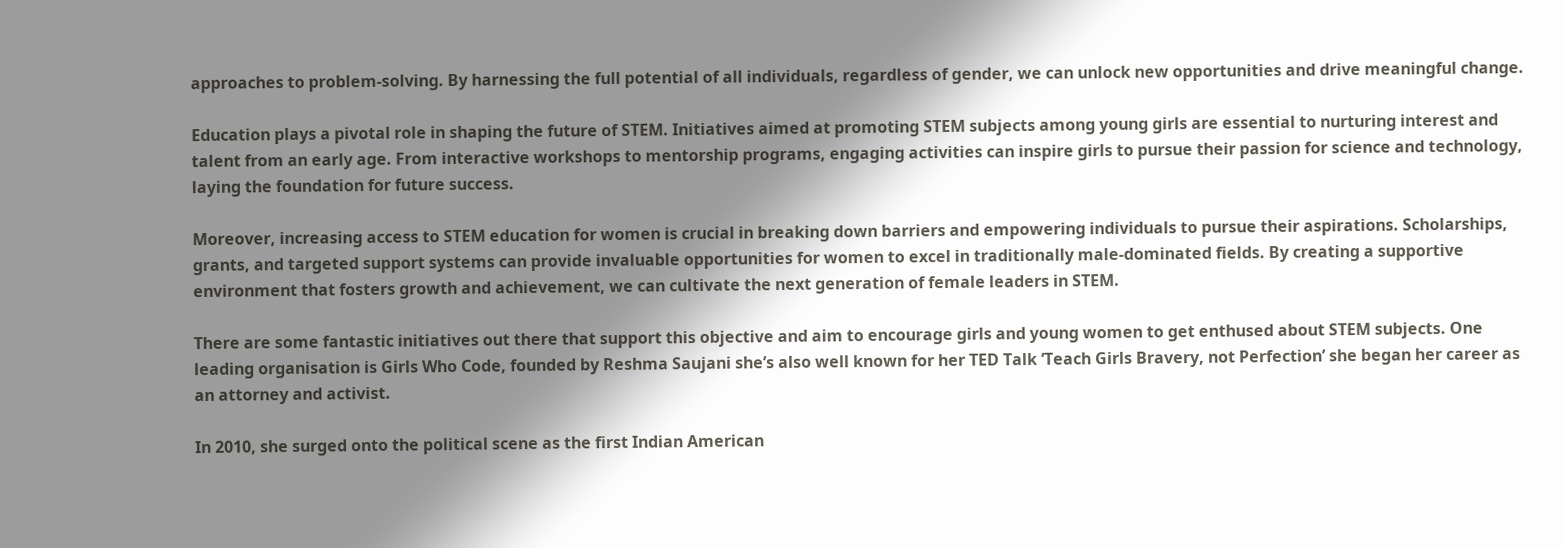approaches to problem-solving. By harnessing the full potential of all individuals, regardless of gender, we can unlock new opportunities and drive meaningful change.

Education plays a pivotal role in shaping the future of STEM. Initiatives aimed at promoting STEM subjects among young girls are essential to nurturing interest and talent from an early age. From interactive workshops to mentorship programs, engaging activities can inspire girls to pursue their passion for science and technology, laying the foundation for future success.

Moreover, increasing access to STEM education for women is crucial in breaking down barriers and empowering individuals to pursue their aspirations. Scholarships, grants, and targeted support systems can provide invaluable opportunities for women to excel in traditionally male-dominated fields. By creating a supportive environment that fosters growth and achievement, we can cultivate the next generation of female leaders in STEM.

There are some fantastic initiatives out there that support this objective and aim to encourage girls and young women to get enthused about STEM subjects. One leading organisation is Girls Who Code, founded by Reshma Saujani she’s also well known for her TED Talk ‘Teach Girls Bravery, not Perfection’ she began her career as an attorney and activist.

In 2010, she surged onto the political scene as the first Indian American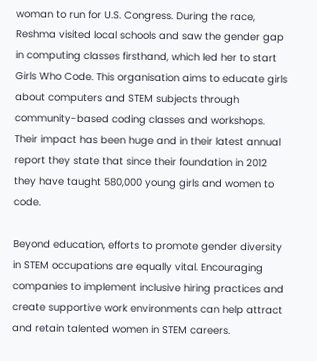woman to run for U.S. Congress. During the race, Reshma visited local schools and saw the gender gap in computing classes firsthand, which led her to start Girls Who Code. This organisation aims to educate girls about computers and STEM subjects through community-based coding classes and workshops. Their impact has been huge and in their latest annual report they state that since their foundation in 2012 they have taught 580,000 young girls and women to code.

Beyond education, efforts to promote gender diversity in STEM occupations are equally vital. Encouraging companies to implement inclusive hiring practices and create supportive work environments can help attract and retain talented women in STEM careers.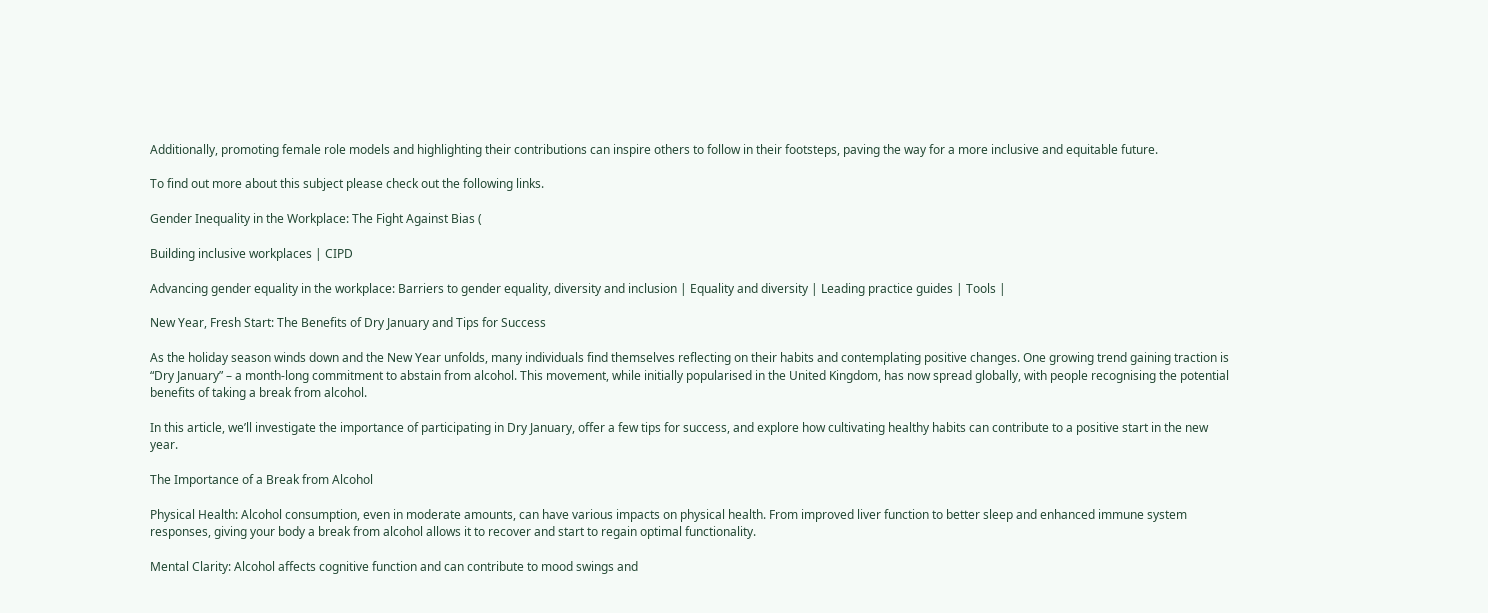Additionally, promoting female role models and highlighting their contributions can inspire others to follow in their footsteps, paving the way for a more inclusive and equitable future.

To find out more about this subject please check out the following links.

Gender Inequality in the Workplace: The Fight Against Bias (

Building inclusive workplaces | CIPD

Advancing gender equality in the workplace: Barriers to gender equality, diversity and inclusion | Equality and diversity | Leading practice guides | Tools |

New Year, Fresh Start: The Benefits of Dry January and Tips for Success

As the holiday season winds down and the New Year unfolds, many individuals find themselves reflecting on their habits and contemplating positive changes. One growing trend gaining traction is “Dry January” – a month-long commitment to abstain from alcohol. This movement, while initially popularised in the United Kingdom, has now spread globally, with people recognising the potential benefits of taking a break from alcohol.

In this article, we’ll investigate the importance of participating in Dry January, offer a few tips for success, and explore how cultivating healthy habits can contribute to a positive start in the new year.

The Importance of a Break from Alcohol

Physical Health: Alcohol consumption, even in moderate amounts, can have various impacts on physical health. From improved liver function to better sleep and enhanced immune system responses, giving your body a break from alcohol allows it to recover and start to regain optimal functionality.

Mental Clarity: Alcohol affects cognitive function and can contribute to mood swings and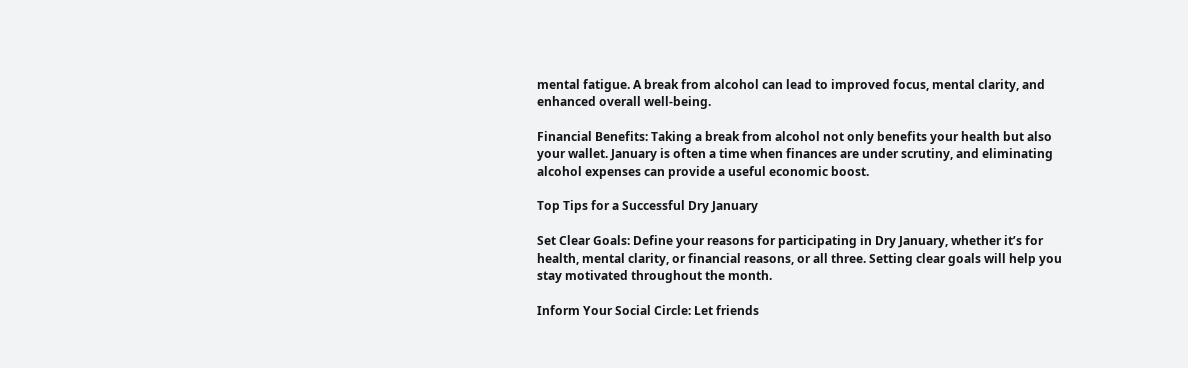mental fatigue. A break from alcohol can lead to improved focus, mental clarity, and enhanced overall well-being.

Financial Benefits: Taking a break from alcohol not only benefits your health but also your wallet. January is often a time when finances are under scrutiny, and eliminating alcohol expenses can provide a useful economic boost.

Top Tips for a Successful Dry January

Set Clear Goals: Define your reasons for participating in Dry January, whether it’s for health, mental clarity, or financial reasons, or all three. Setting clear goals will help you stay motivated throughout the month.

Inform Your Social Circle: Let friends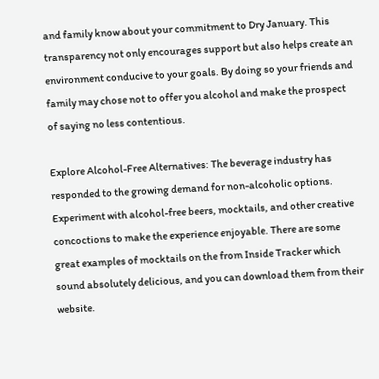and family know about your commitment to Dry January. This transparency not only encourages support but also helps create an environment conducive to your goals. By doing so your friends and family may chose not to offer you alcohol and make the prospect of saying no less contentious.

Explore Alcohol-Free Alternatives: The beverage industry has responded to the growing demand for non-alcoholic options. Experiment with alcohol-free beers, mocktails, and other creative concoctions to make the experience enjoyable. There are some great examples of mocktails on the from Inside Tracker which sound absolutely delicious, and you can download them from their website.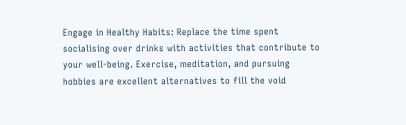Engage in Healthy Habits: Replace the time spent socialising over drinks with activities that contribute to your well-being. Exercise, meditation, and pursuing hobbies are excellent alternatives to fill the void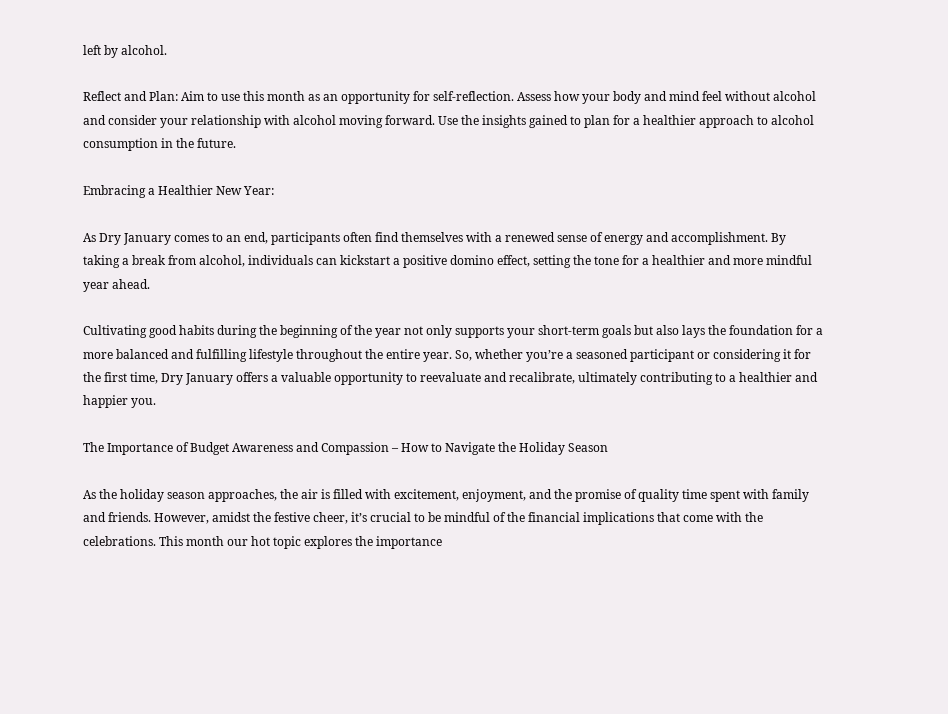left by alcohol.

Reflect and Plan: Aim to use this month as an opportunity for self-reflection. Assess how your body and mind feel without alcohol and consider your relationship with alcohol moving forward. Use the insights gained to plan for a healthier approach to alcohol consumption in the future.

Embracing a Healthier New Year:

As Dry January comes to an end, participants often find themselves with a renewed sense of energy and accomplishment. By taking a break from alcohol, individuals can kickstart a positive domino effect, setting the tone for a healthier and more mindful year ahead.

Cultivating good habits during the beginning of the year not only supports your short-term goals but also lays the foundation for a more balanced and fulfilling lifestyle throughout the entire year. So, whether you’re a seasoned participant or considering it for the first time, Dry January offers a valuable opportunity to reevaluate and recalibrate, ultimately contributing to a healthier and happier you.

The Importance of Budget Awareness and Compassion – How to Navigate the Holiday Season

As the holiday season approaches, the air is filled with excitement, enjoyment, and the promise of quality time spent with family and friends. However, amidst the festive cheer, it’s crucial to be mindful of the financial implications that come with the celebrations. This month our hot topic explores the importance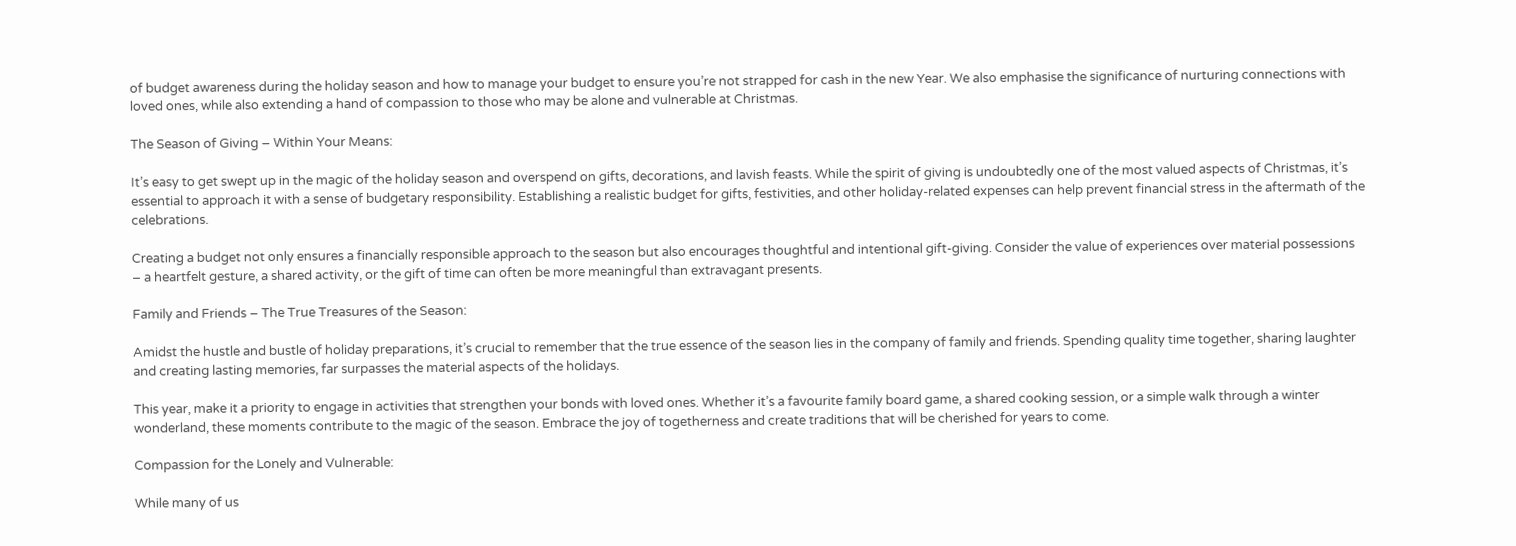of budget awareness during the holiday season and how to manage your budget to ensure you’re not strapped for cash in the new Year. We also emphasise the significance of nurturing connections with loved ones, while also extending a hand of compassion to those who may be alone and vulnerable at Christmas.

The Season of Giving – Within Your Means:

It’s easy to get swept up in the magic of the holiday season and overspend on gifts, decorations, and lavish feasts. While the spirit of giving is undoubtedly one of the most valued aspects of Christmas, it’s essential to approach it with a sense of budgetary responsibility. Establishing a realistic budget for gifts, festivities, and other holiday-related expenses can help prevent financial stress in the aftermath of the celebrations.

Creating a budget not only ensures a financially responsible approach to the season but also encourages thoughtful and intentional gift-giving. Consider the value of experiences over material possessions – a heartfelt gesture, a shared activity, or the gift of time can often be more meaningful than extravagant presents.

Family and Friends – The True Treasures of the Season:

Amidst the hustle and bustle of holiday preparations, it’s crucial to remember that the true essence of the season lies in the company of family and friends. Spending quality time together, sharing laughter and creating lasting memories, far surpasses the material aspects of the holidays.

This year, make it a priority to engage in activities that strengthen your bonds with loved ones. Whether it’s a favourite family board game, a shared cooking session, or a simple walk through a winter wonderland, these moments contribute to the magic of the season. Embrace the joy of togetherness and create traditions that will be cherished for years to come.

Compassion for the Lonely and Vulnerable:

While many of us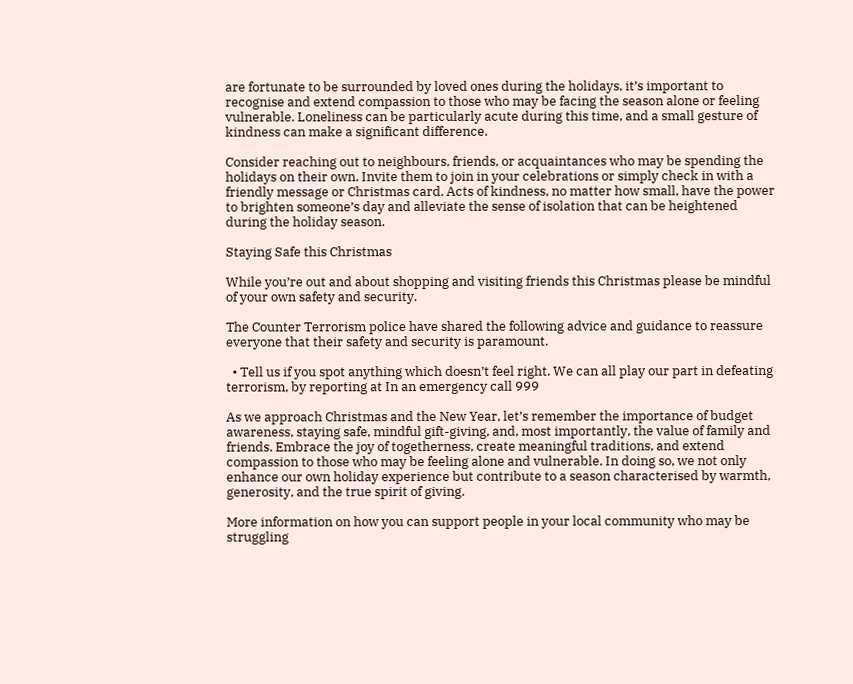are fortunate to be surrounded by loved ones during the holidays, it’s important to recognise and extend compassion to those who may be facing the season alone or feeling vulnerable. Loneliness can be particularly acute during this time, and a small gesture of kindness can make a significant difference.

Consider reaching out to neighbours, friends, or acquaintances who may be spending the holidays on their own. Invite them to join in your celebrations or simply check in with a friendly message or Christmas card. Acts of kindness, no matter how small, have the power to brighten someone’s day and alleviate the sense of isolation that can be heightened during the holiday season.

Staying Safe this Christmas

While you’re out and about shopping and visiting friends this Christmas please be mindful of your own safety and security.

The Counter Terrorism police have shared the following advice and guidance to reassure everyone that their safety and security is paramount.

  • Tell us if you spot anything which doesn’t feel right. We can all play our part in defeating terrorism, by reporting at In an emergency call 999

As we approach Christmas and the New Year, let’s remember the importance of budget awareness, staying safe, mindful gift-giving, and, most importantly, the value of family and friends. Embrace the joy of togetherness, create meaningful traditions, and extend compassion to those who may be feeling alone and vulnerable. In doing so, we not only enhance our own holiday experience but contribute to a season characterised by warmth, generosity, and the true spirit of giving.

More information on how you can support people in your local community who may be struggling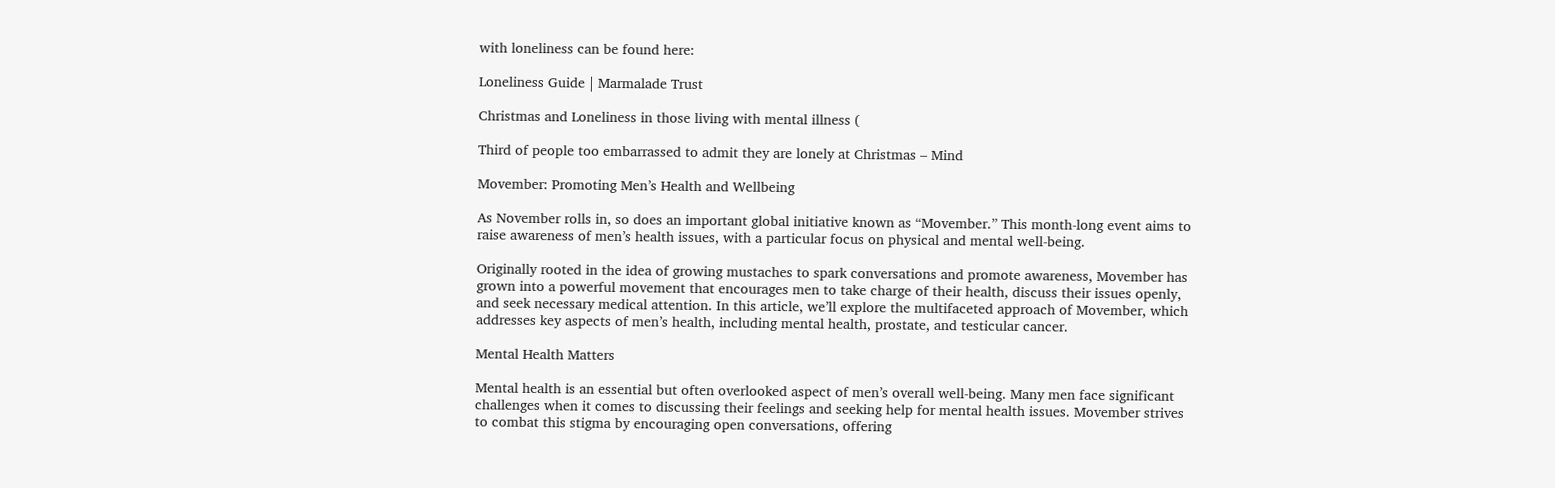with loneliness can be found here:

Loneliness Guide | Marmalade Trust

Christmas and Loneliness in those living with mental illness (

Third of people too embarrassed to admit they are lonely at Christmas – Mind

Movember: Promoting Men’s Health and Wellbeing

As November rolls in, so does an important global initiative known as “Movember.” This month-long event aims to raise awareness of men’s health issues, with a particular focus on physical and mental well-being.

Originally rooted in the idea of growing mustaches to spark conversations and promote awareness, Movember has grown into a powerful movement that encourages men to take charge of their health, discuss their issues openly, and seek necessary medical attention. In this article, we’ll explore the multifaceted approach of Movember, which addresses key aspects of men’s health, including mental health, prostate, and testicular cancer.

Mental Health Matters

Mental health is an essential but often overlooked aspect of men’s overall well-being. Many men face significant challenges when it comes to discussing their feelings and seeking help for mental health issues. Movember strives to combat this stigma by encouraging open conversations, offering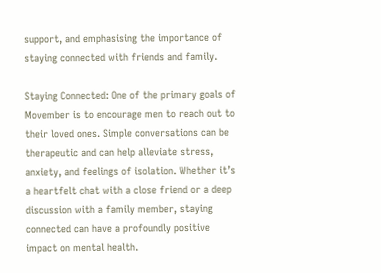support, and emphasising the importance of staying connected with friends and family.

Staying Connected: One of the primary goals of Movember is to encourage men to reach out to their loved ones. Simple conversations can be therapeutic and can help alleviate stress, anxiety, and feelings of isolation. Whether it’s a heartfelt chat with a close friend or a deep discussion with a family member, staying connected can have a profoundly positive impact on mental health.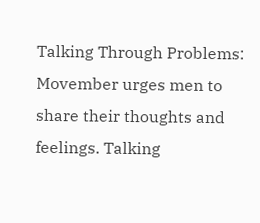Talking Through Problems: Movember urges men to share their thoughts and feelings. Talking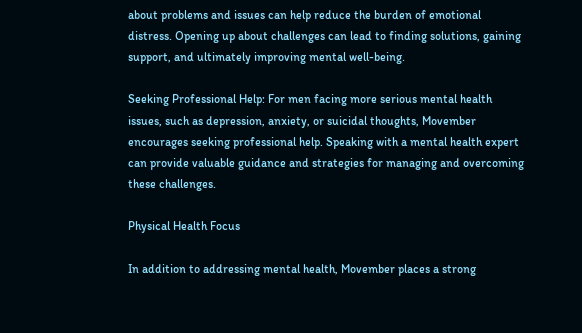about problems and issues can help reduce the burden of emotional distress. Opening up about challenges can lead to finding solutions, gaining support, and ultimately improving mental well-being.

Seeking Professional Help: For men facing more serious mental health issues, such as depression, anxiety, or suicidal thoughts, Movember encourages seeking professional help. Speaking with a mental health expert can provide valuable guidance and strategies for managing and overcoming these challenges.

Physical Health Focus

In addition to addressing mental health, Movember places a strong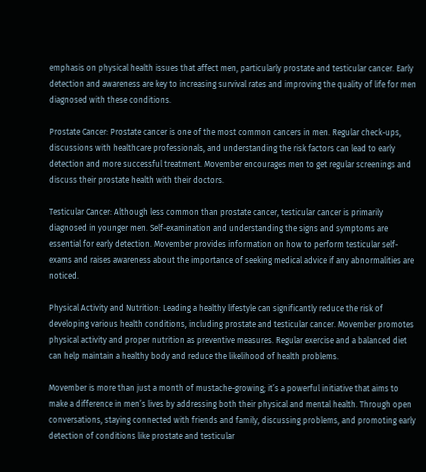emphasis on physical health issues that affect men, particularly prostate and testicular cancer. Early detection and awareness are key to increasing survival rates and improving the quality of life for men diagnosed with these conditions.

Prostate Cancer: Prostate cancer is one of the most common cancers in men. Regular check-ups, discussions with healthcare professionals, and understanding the risk factors can lead to early detection and more successful treatment. Movember encourages men to get regular screenings and discuss their prostate health with their doctors.

Testicular Cancer: Although less common than prostate cancer, testicular cancer is primarily diagnosed in younger men. Self-examination and understanding the signs and symptoms are essential for early detection. Movember provides information on how to perform testicular self-exams and raises awareness about the importance of seeking medical advice if any abnormalities are noticed.

Physical Activity and Nutrition: Leading a healthy lifestyle can significantly reduce the risk of developing various health conditions, including prostate and testicular cancer. Movember promotes physical activity and proper nutrition as preventive measures. Regular exercise and a balanced diet can help maintain a healthy body and reduce the likelihood of health problems.

Movember is more than just a month of mustache-growing; it’s a powerful initiative that aims to make a difference in men’s lives by addressing both their physical and mental health. Through open conversations, staying connected with friends and family, discussing problems, and promoting early detection of conditions like prostate and testicular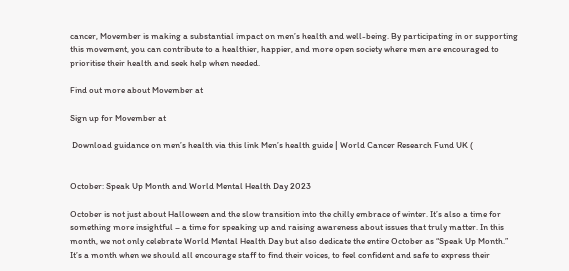cancer, Movember is making a substantial impact on men’s health and well-being. By participating in or supporting this movement, you can contribute to a healthier, happier, and more open society where men are encouraged to prioritise their health and seek help when needed.

Find out more about Movember at

Sign up for Movember at

 Download guidance on men’s health via this link Men’s health guide | World Cancer Research Fund UK (


October: Speak Up Month and World Mental Health Day 2023

October is not just about Halloween and the slow transition into the chilly embrace of winter. It’s also a time for something more insightful – a time for speaking up and raising awareness about issues that truly matter. In this month, we not only celebrate World Mental Health Day but also dedicate the entire October as “Speak Up Month.” It’s a month when we should all encourage staff to find their voices, to feel confident and safe to express their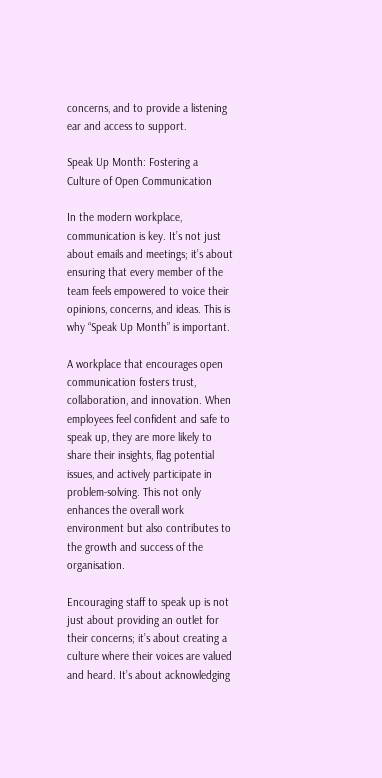concerns, and to provide a listening ear and access to support.

Speak Up Month: Fostering a Culture of Open Communication

In the modern workplace, communication is key. It’s not just about emails and meetings; it’s about ensuring that every member of the team feels empowered to voice their opinions, concerns, and ideas. This is why “Speak Up Month” is important.

A workplace that encourages open communication fosters trust, collaboration, and innovation. When employees feel confident and safe to speak up, they are more likely to share their insights, flag potential issues, and actively participate in problem-solving. This not only enhances the overall work environment but also contributes to the growth and success of the organisation.

Encouraging staff to speak up is not just about providing an outlet for their concerns; it’s about creating a culture where their voices are valued and heard. It’s about acknowledging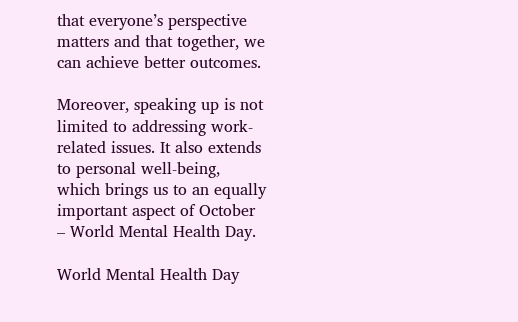that everyone’s perspective matters and that together, we can achieve better outcomes.

Moreover, speaking up is not limited to addressing work-related issues. It also extends to personal well-being, which brings us to an equally important aspect of October – World Mental Health Day.

World Mental Health Day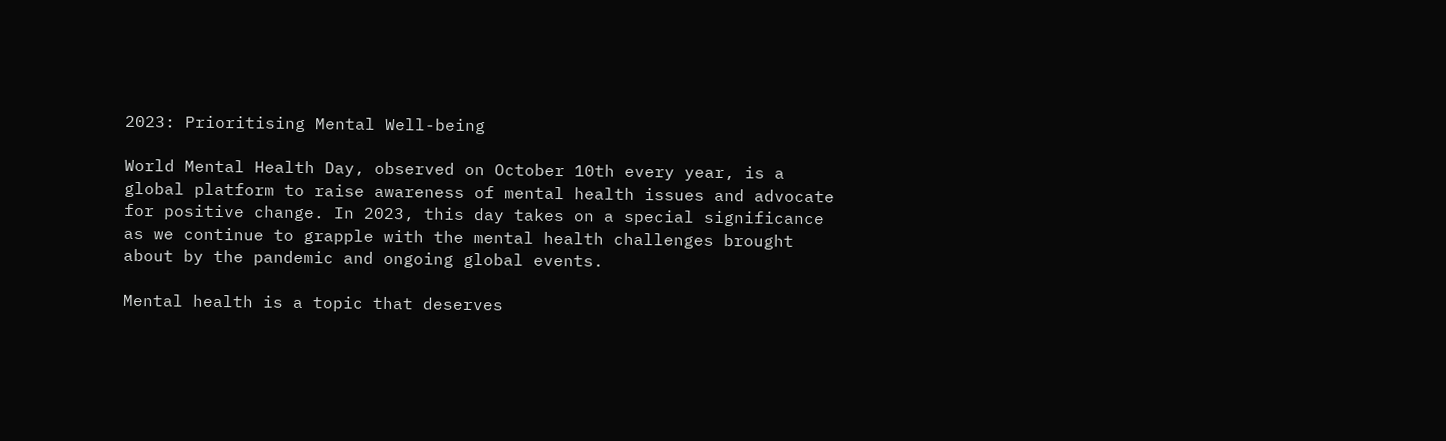2023: Prioritising Mental Well-being

World Mental Health Day, observed on October 10th every year, is a global platform to raise awareness of mental health issues and advocate for positive change. In 2023, this day takes on a special significance as we continue to grapple with the mental health challenges brought about by the pandemic and ongoing global events.

Mental health is a topic that deserves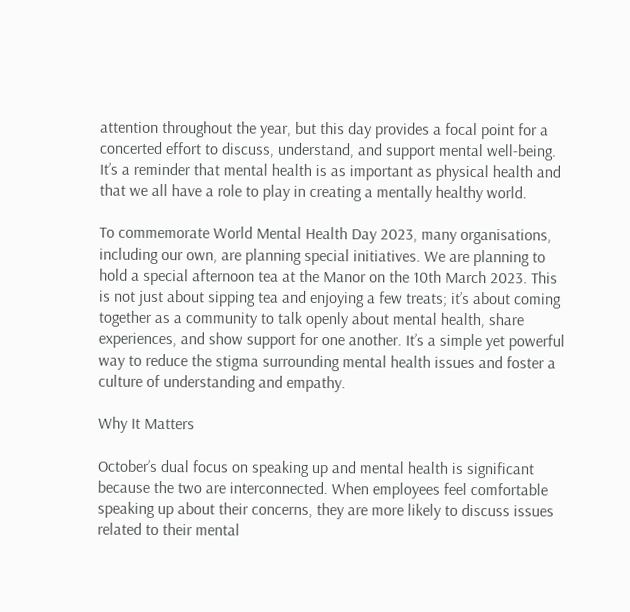attention throughout the year, but this day provides a focal point for a concerted effort to discuss, understand, and support mental well-being. It’s a reminder that mental health is as important as physical health and that we all have a role to play in creating a mentally healthy world.

To commemorate World Mental Health Day 2023, many organisations, including our own, are planning special initiatives. We are planning to hold a special afternoon tea at the Manor on the 10th March 2023. This is not just about sipping tea and enjoying a few treats; it’s about coming together as a community to talk openly about mental health, share experiences, and show support for one another. It’s a simple yet powerful way to reduce the stigma surrounding mental health issues and foster a culture of understanding and empathy.

Why It Matters

October’s dual focus on speaking up and mental health is significant because the two are interconnected. When employees feel comfortable speaking up about their concerns, they are more likely to discuss issues related to their mental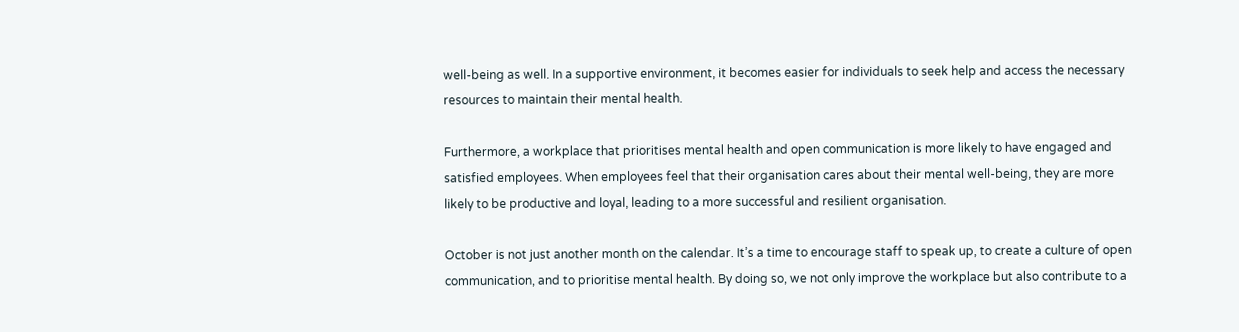well-being as well. In a supportive environment, it becomes easier for individuals to seek help and access the necessary resources to maintain their mental health.

Furthermore, a workplace that prioritises mental health and open communication is more likely to have engaged and satisfied employees. When employees feel that their organisation cares about their mental well-being, they are more likely to be productive and loyal, leading to a more successful and resilient organisation.

October is not just another month on the calendar. It’s a time to encourage staff to speak up, to create a culture of open communication, and to prioritise mental health. By doing so, we not only improve the workplace but also contribute to a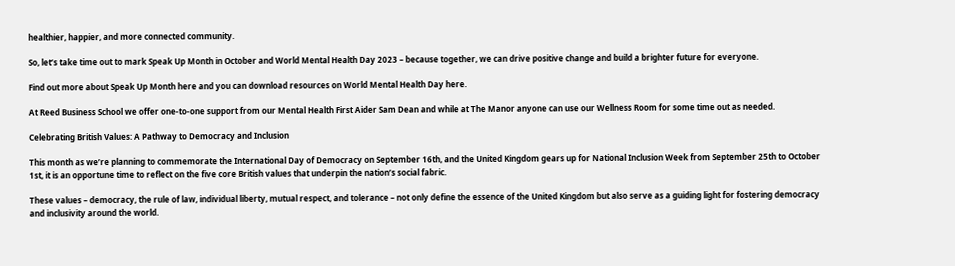healthier, happier, and more connected community.

So, let’s take time out to mark Speak Up Month in October and World Mental Health Day 2023 – because together, we can drive positive change and build a brighter future for everyone.

Find out more about Speak Up Month here and you can download resources on World Mental Health Day here.

At Reed Business School we offer one-to-one support from our Mental Health First Aider Sam Dean and while at The Manor anyone can use our Wellness Room for some time out as needed.

Celebrating British Values: A Pathway to Democracy and Inclusion

This month as we’re planning to commemorate the International Day of Democracy on September 16th, and the United Kingdom gears up for National Inclusion Week from September 25th to October 1st, it is an opportune time to reflect on the five core British values that underpin the nation’s social fabric.

These values – democracy, the rule of law, individual liberty, mutual respect, and tolerance – not only define the essence of the United Kingdom but also serve as a guiding light for fostering democracy and inclusivity around the world.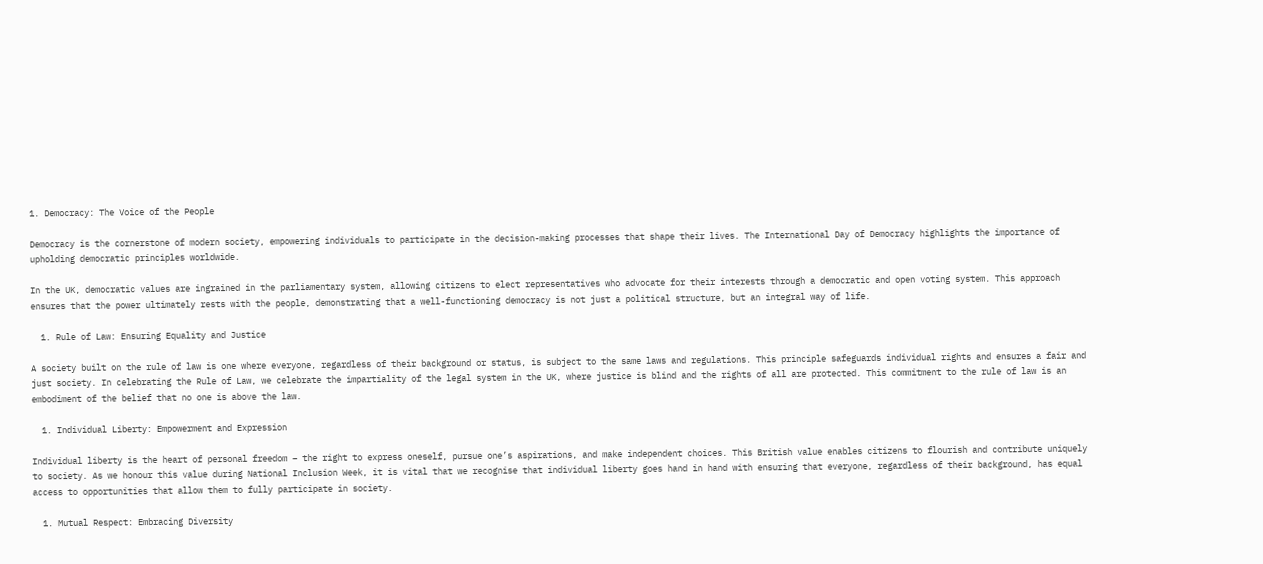1. Democracy: The Voice of the People

Democracy is the cornerstone of modern society, empowering individuals to participate in the decision-making processes that shape their lives. The International Day of Democracy highlights the importance of upholding democratic principles worldwide.

In the UK, democratic values are ingrained in the parliamentary system, allowing citizens to elect representatives who advocate for their interests through a democratic and open voting system. This approach ensures that the power ultimately rests with the people, demonstrating that a well-functioning democracy is not just a political structure, but an integral way of life.

  1. Rule of Law: Ensuring Equality and Justice

A society built on the rule of law is one where everyone, regardless of their background or status, is subject to the same laws and regulations. This principle safeguards individual rights and ensures a fair and just society. In celebrating the Rule of Law, we celebrate the impartiality of the legal system in the UK, where justice is blind and the rights of all are protected. This commitment to the rule of law is an embodiment of the belief that no one is above the law.

  1. Individual Liberty: Empowerment and Expression

Individual liberty is the heart of personal freedom – the right to express oneself, pursue one’s aspirations, and make independent choices. This British value enables citizens to flourish and contribute uniquely to society. As we honour this value during National Inclusion Week, it is vital that we recognise that individual liberty goes hand in hand with ensuring that everyone, regardless of their background, has equal access to opportunities that allow them to fully participate in society.

  1. Mutual Respect: Embracing Diversity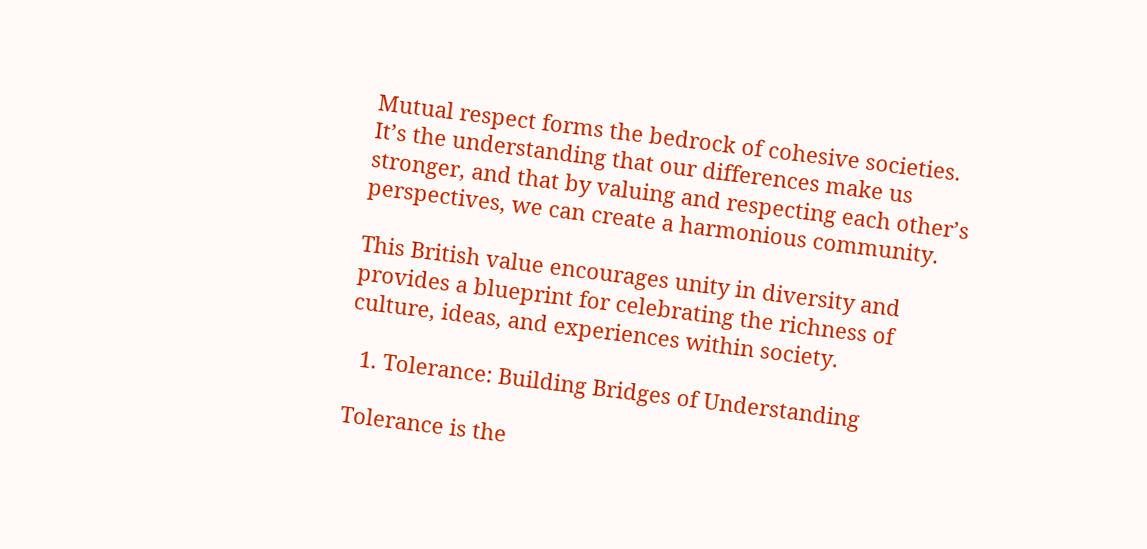Mutual respect forms the bedrock of cohesive societies. It’s the understanding that our differences make us stronger, and that by valuing and respecting each other’s perspectives, we can create a harmonious community.

This British value encourages unity in diversity and provides a blueprint for celebrating the richness of culture, ideas, and experiences within society.

  1. Tolerance: Building Bridges of Understanding

Tolerance is the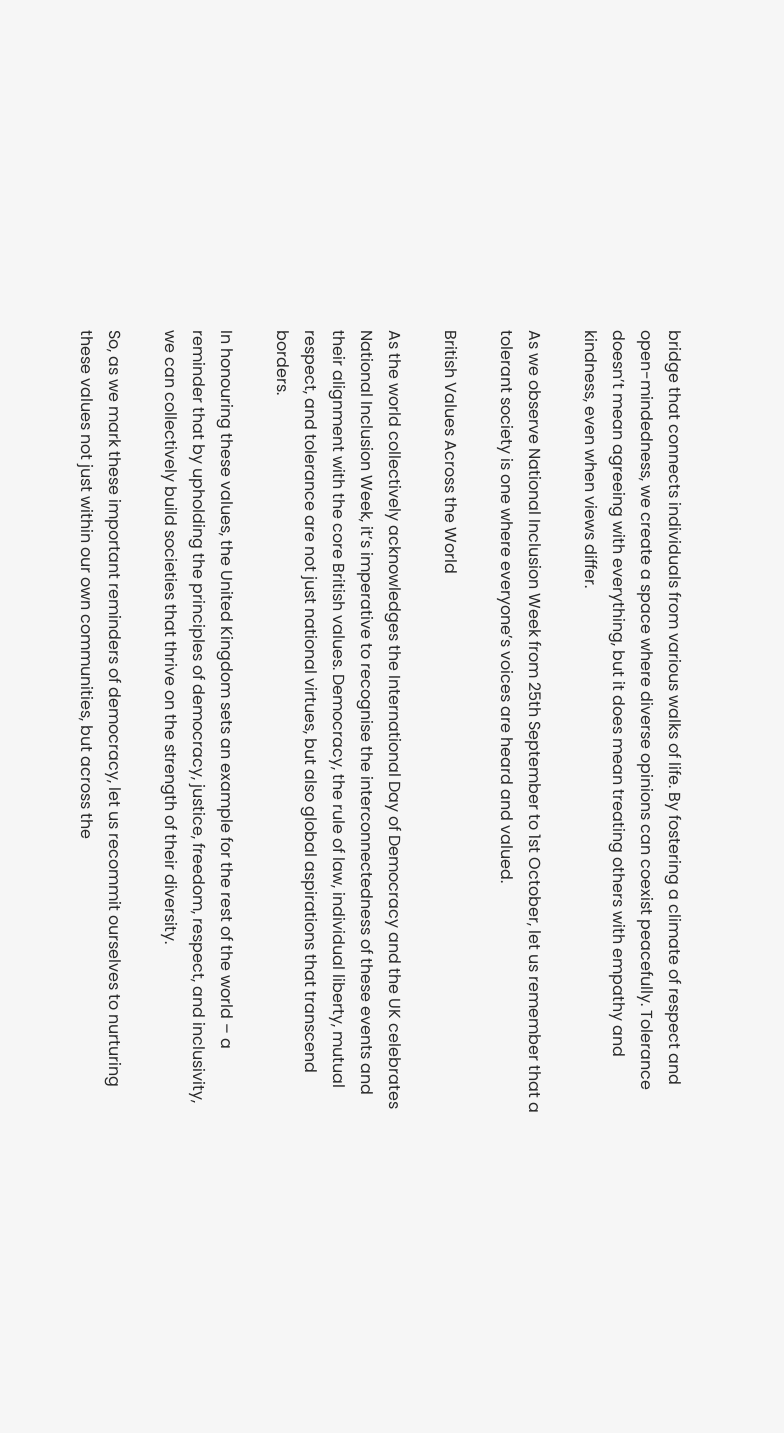bridge that connects individuals from various walks of life. By fostering a climate of respect and open-mindedness, we create a space where diverse opinions can coexist peacefully. Tolerance doesn’t mean agreeing with everything, but it does mean treating others with empathy and kindness, even when views differ.

As we observe National Inclusion Week from 25th September to 1st October, let us remember that a tolerant society is one where everyone’s voices are heard and valued.

British Values Across the World

As the world collectively acknowledges the International Day of Democracy and the UK celebrates National Inclusion Week, it’s imperative to recognise the interconnectedness of these events and their alignment with the core British values. Democracy, the rule of law, individual liberty, mutual respect, and tolerance are not just national virtues, but also global aspirations that transcend borders.

In honouring these values, the United Kingdom sets an example for the rest of the world – a reminder that by upholding the principles of democracy, justice, freedom, respect, and inclusivity, we can collectively build societies that thrive on the strength of their diversity.

So, as we mark these important reminders of democracy, let us recommit ourselves to nurturing these values not just within our own communities, but across the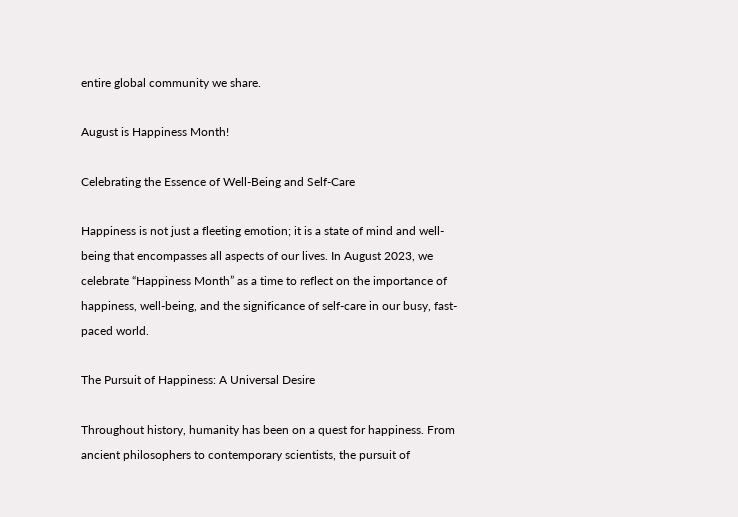entire global community we share.

August is Happiness Month!

Celebrating the Essence of Well-Being and Self-Care

Happiness is not just a fleeting emotion; it is a state of mind and well-being that encompasses all aspects of our lives. In August 2023, we celebrate “Happiness Month” as a time to reflect on the importance of happiness, well-being, and the significance of self-care in our busy, fast-paced world.

The Pursuit of Happiness: A Universal Desire

Throughout history, humanity has been on a quest for happiness. From ancient philosophers to contemporary scientists, the pursuit of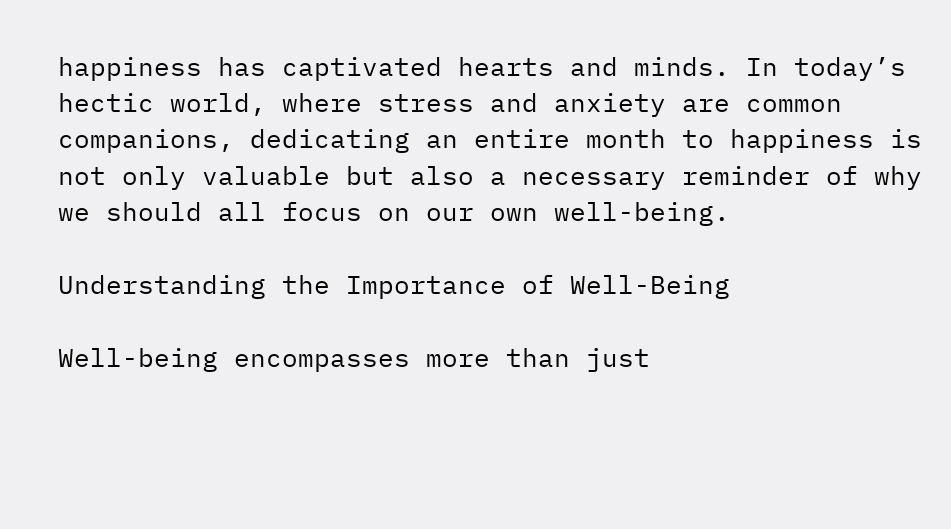happiness has captivated hearts and minds. In today’s hectic world, where stress and anxiety are common companions, dedicating an entire month to happiness is not only valuable but also a necessary reminder of why we should all focus on our own well-being.

Understanding the Importance of Well-Being

Well-being encompasses more than just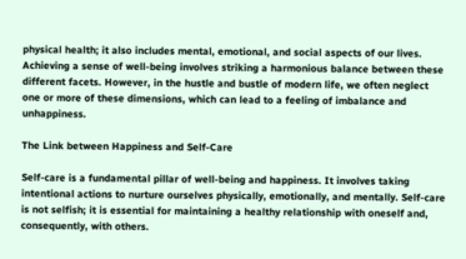physical health; it also includes mental, emotional, and social aspects of our lives. Achieving a sense of well-being involves striking a harmonious balance between these different facets. However, in the hustle and bustle of modern life, we often neglect one or more of these dimensions, which can lead to a feeling of imbalance and unhappiness.

The Link between Happiness and Self-Care

Self-care is a fundamental pillar of well-being and happiness. It involves taking intentional actions to nurture ourselves physically, emotionally, and mentally. Self-care is not selfish; it is essential for maintaining a healthy relationship with oneself and, consequently, with others.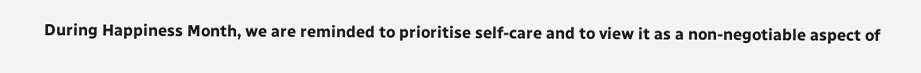During Happiness Month, we are reminded to prioritise self-care and to view it as a non-negotiable aspect of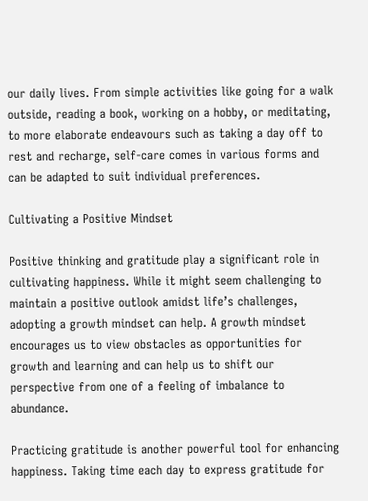our daily lives. From simple activities like going for a walk outside, reading a book, working on a hobby, or meditating, to more elaborate endeavours such as taking a day off to rest and recharge, self-care comes in various forms and can be adapted to suit individual preferences.

Cultivating a Positive Mindset

Positive thinking and gratitude play a significant role in cultivating happiness. While it might seem challenging to maintain a positive outlook amidst life’s challenges, adopting a growth mindset can help. A growth mindset encourages us to view obstacles as opportunities for growth and learning and can help us to shift our perspective from one of a feeling of imbalance to abundance.

Practicing gratitude is another powerful tool for enhancing happiness. Taking time each day to express gratitude for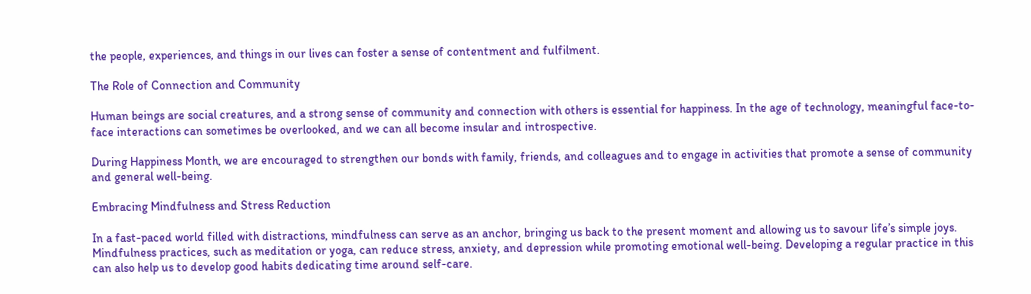the people, experiences, and things in our lives can foster a sense of contentment and fulfilment.

The Role of Connection and Community

Human beings are social creatures, and a strong sense of community and connection with others is essential for happiness. In the age of technology, meaningful face-to-face interactions can sometimes be overlooked, and we can all become insular and introspective.

During Happiness Month, we are encouraged to strengthen our bonds with family, friends, and colleagues and to engage in activities that promote a sense of community and general well-being.

Embracing Mindfulness and Stress Reduction

In a fast-paced world filled with distractions, mindfulness can serve as an anchor, bringing us back to the present moment and allowing us to savour life’s simple joys. Mindfulness practices, such as meditation or yoga, can reduce stress, anxiety, and depression while promoting emotional well-being. Developing a regular practice in this can also help us to develop good habits dedicating time around self-care.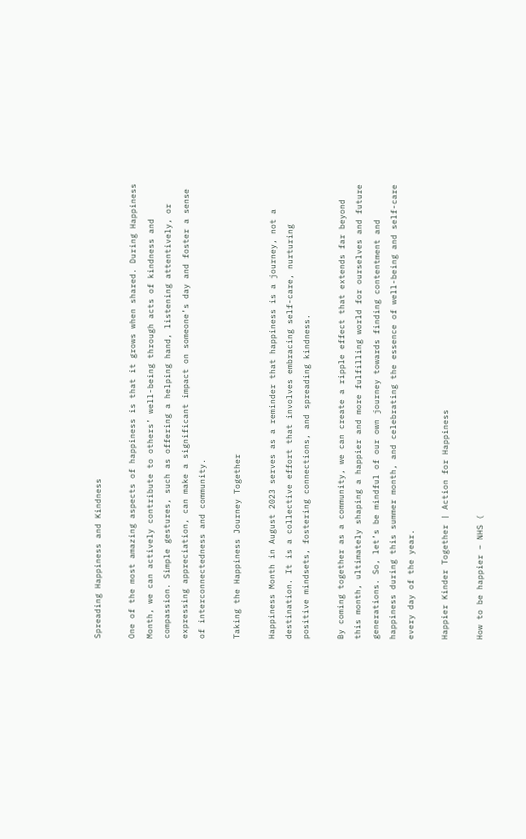Spreading Happiness and Kindness

One of the most amazing aspects of happiness is that it grows when shared. During Happiness Month, we can actively contribute to others’ well-being through acts of kindness and compassion. Simple gestures, such as offering a helping hand, listening attentively, or expressing appreciation, can make a significant impact on someone’s day and foster a sense of interconnectedness and community.

Taking the Happiness Journey Together

Happiness Month in August 2023 serves as a reminder that happiness is a journey, not a destination. It is a collective effort that involves embracing self-care, nurturing positive mindsets, fostering connections, and spreading kindness.

By coming together as a community, we can create a ripple effect that extends far beyond this month, ultimately shaping a happier and more fulfilling world for ourselves and future generations. So, let’s be mindful of our own journey towards finding contentment and happiness during this summer month, and celebrating the essence of well-being and self-care every day of the year.

Happier Kinder Together | Action for Happiness

How to be happier – NHS (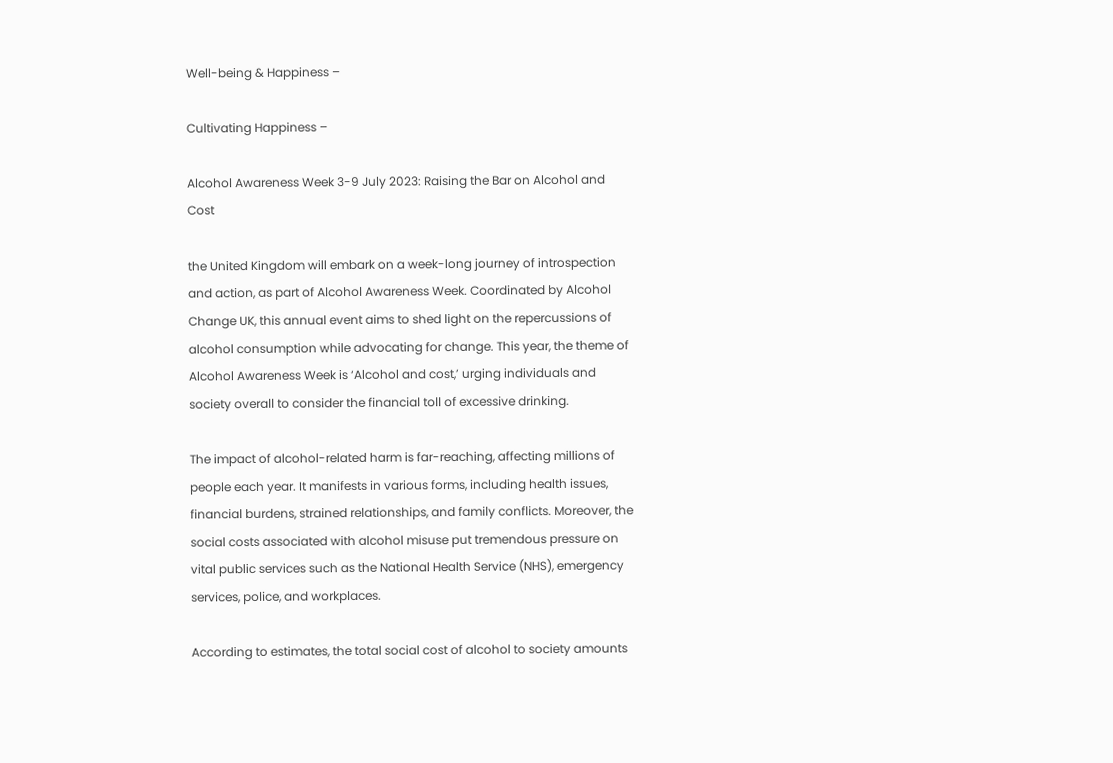Well-being & Happiness –

Cultivating Happiness –

Alcohol Awareness Week 3-9 July 2023: Raising the Bar on Alcohol and Cost

the United Kingdom will embark on a week-long journey of introspection and action, as part of Alcohol Awareness Week. Coordinated by Alcohol Change UK, this annual event aims to shed light on the repercussions of alcohol consumption while advocating for change. This year, the theme of Alcohol Awareness Week is ‘Alcohol and cost,’ urging individuals and society overall to consider the financial toll of excessive drinking.

The impact of alcohol-related harm is far-reaching, affecting millions of people each year. It manifests in various forms, including health issues, financial burdens, strained relationships, and family conflicts. Moreover, the social costs associated with alcohol misuse put tremendous pressure on vital public services such as the National Health Service (NHS), emergency services, police, and workplaces.

According to estimates, the total social cost of alcohol to society amounts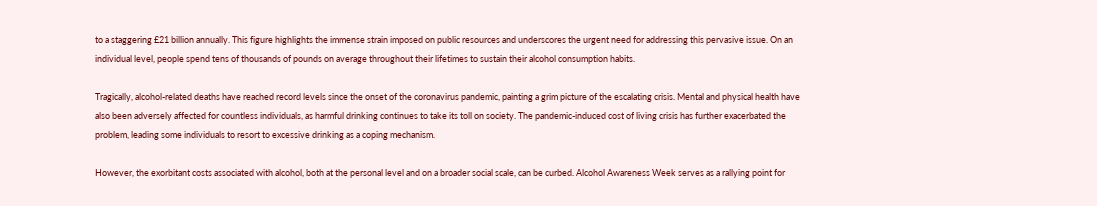to a staggering £21 billion annually. This figure highlights the immense strain imposed on public resources and underscores the urgent need for addressing this pervasive issue. On an individual level, people spend tens of thousands of pounds on average throughout their lifetimes to sustain their alcohol consumption habits.

Tragically, alcohol-related deaths have reached record levels since the onset of the coronavirus pandemic, painting a grim picture of the escalating crisis. Mental and physical health have also been adversely affected for countless individuals, as harmful drinking continues to take its toll on society. The pandemic-induced cost of living crisis has further exacerbated the problem, leading some individuals to resort to excessive drinking as a coping mechanism.

However, the exorbitant costs associated with alcohol, both at the personal level and on a broader social scale, can be curbed. Alcohol Awareness Week serves as a rallying point for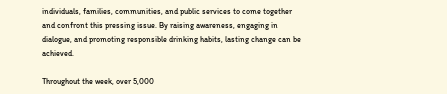individuals, families, communities, and public services to come together and confront this pressing issue. By raising awareness, engaging in dialogue, and promoting responsible drinking habits, lasting change can be achieved.

Throughout the week, over 5,000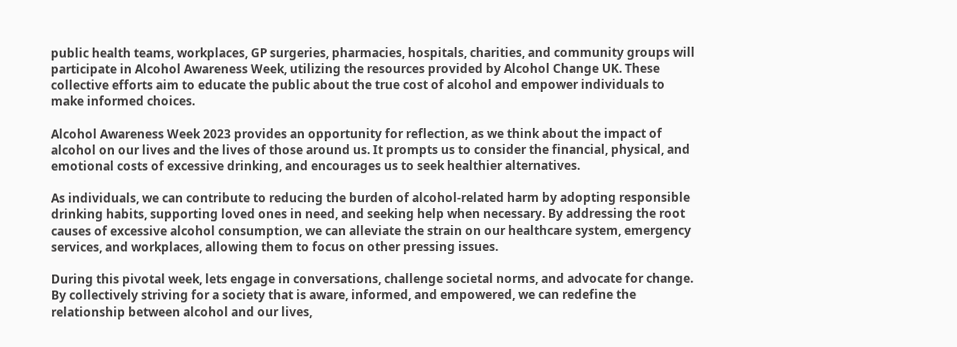public health teams, workplaces, GP surgeries, pharmacies, hospitals, charities, and community groups will participate in Alcohol Awareness Week, utilizing the resources provided by Alcohol Change UK. These collective efforts aim to educate the public about the true cost of alcohol and empower individuals to make informed choices.

Alcohol Awareness Week 2023 provides an opportunity for reflection, as we think about the impact of alcohol on our lives and the lives of those around us. It prompts us to consider the financial, physical, and emotional costs of excessive drinking, and encourages us to seek healthier alternatives.

As individuals, we can contribute to reducing the burden of alcohol-related harm by adopting responsible drinking habits, supporting loved ones in need, and seeking help when necessary. By addressing the root causes of excessive alcohol consumption, we can alleviate the strain on our healthcare system, emergency services, and workplaces, allowing them to focus on other pressing issues.

During this pivotal week, lets engage in conversations, challenge societal norms, and advocate for change. By collectively striving for a society that is aware, informed, and empowered, we can redefine the relationship between alcohol and our lives,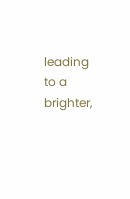leading to a brighter,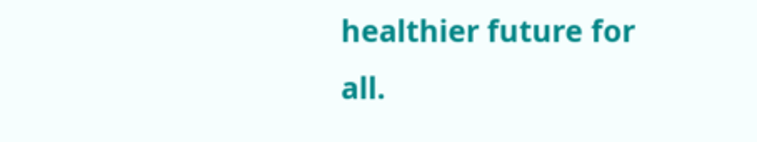healthier future for all.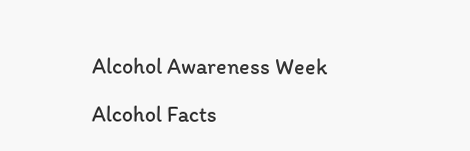Alcohol Awareness Week

Alcohol Facts